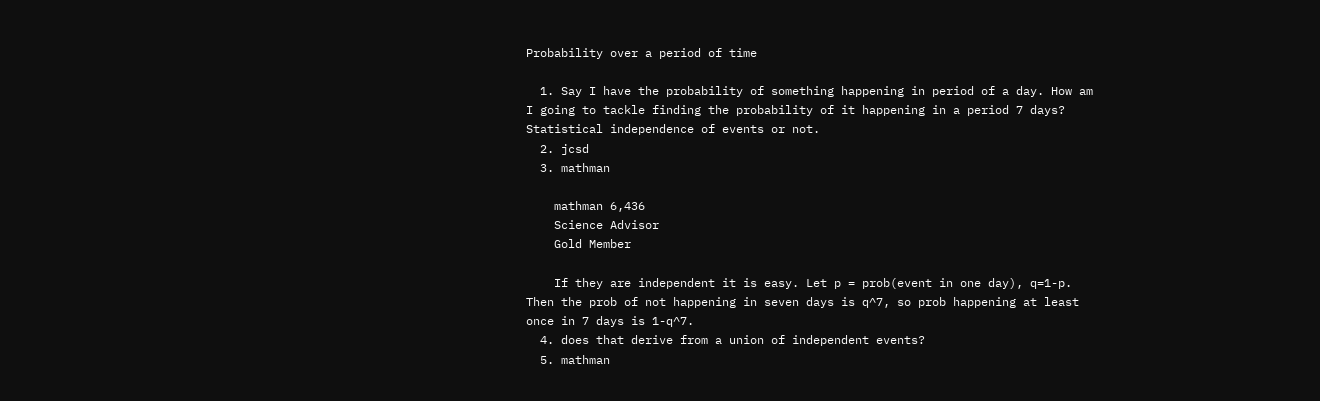Probability over a period of time

  1. Say I have the probability of something happening in period of a day. How am I going to tackle finding the probability of it happening in a period 7 days? Statistical independence of events or not.
  2. jcsd
  3. mathman

    mathman 6,436
    Science Advisor
    Gold Member

    If they are independent it is easy. Let p = prob(event in one day), q=1-p. Then the prob of not happening in seven days is q^7, so prob happening at least once in 7 days is 1-q^7.
  4. does that derive from a union of independent events?
  5. mathman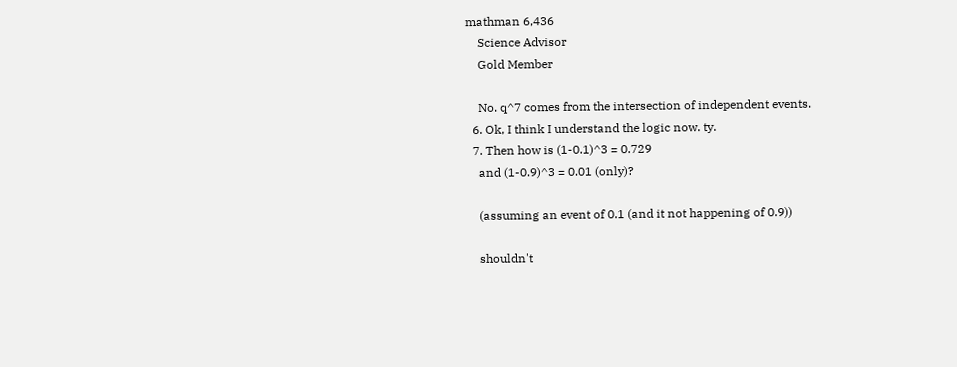mathman 6,436
    Science Advisor
    Gold Member

    No. q^7 comes from the intersection of independent events.
  6. Ok, I think I understand the logic now. ty.
  7. Then how is (1-0.1)^3 = 0.729
    and (1-0.9)^3 = 0.01 (only)?

    (assuming an event of 0.1 (and it not happening of 0.9))

    shouldn't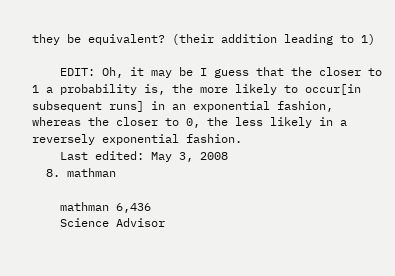they be equivalent? (their addition leading to 1)

    EDIT: Oh, it may be I guess that the closer to 1 a probability is, the more likely to occur[in subsequent runs] in an exponential fashion, whereas the closer to 0, the less likely in a reversely exponential fashion.
    Last edited: May 3, 2008
  8. mathman

    mathman 6,436
    Science Advisor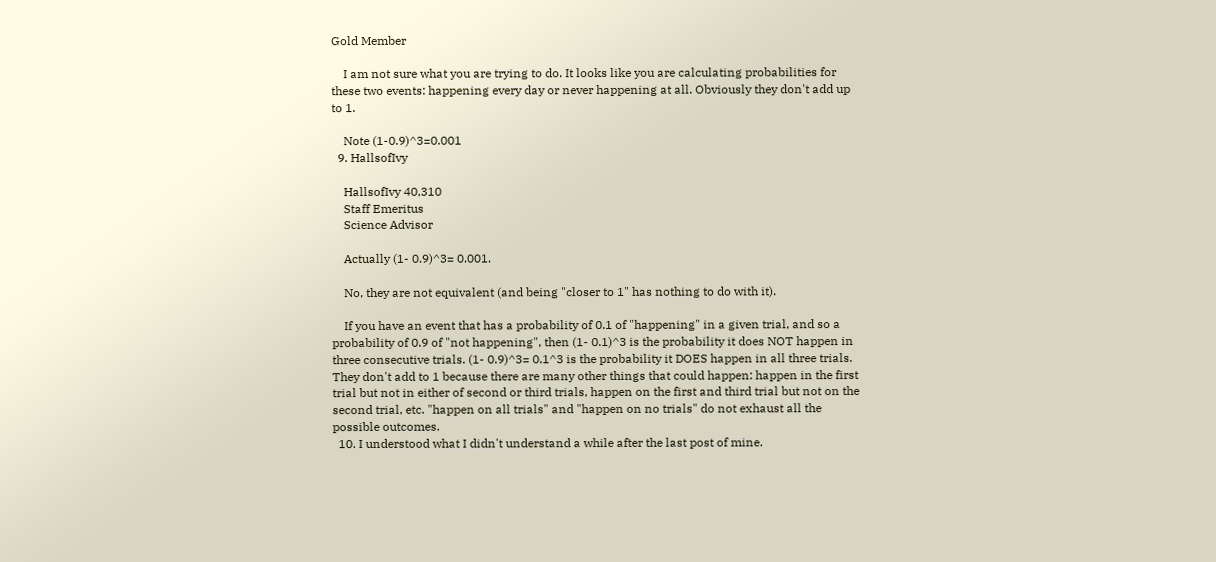Gold Member

    I am not sure what you are trying to do. It looks like you are calculating probabilities for these two events: happening every day or never happening at all. Obviously they don't add up to 1.

    Note (1-0.9)^3=0.001
  9. HallsofIvy

    HallsofIvy 40,310
    Staff Emeritus
    Science Advisor

    Actually (1- 0.9)^3= 0.001.

    No, they are not equivalent (and being "closer to 1" has nothing to do with it).

    If you have an event that has a probability of 0.1 of "happening" in a given trial, and so a probability of 0.9 of "not happening", then (1- 0.1)^3 is the probability it does NOT happen in three consecutive trials. (1- 0.9)^3= 0.1^3 is the probability it DOES happen in all three trials. They don't add to 1 because there are many other things that could happen: happen in the first trial but not in either of second or third trials, happen on the first and third trial but not on the second trial, etc. "happen on all trials" and "happen on no trials" do not exhaust all the possible outcomes.
  10. I understood what I didn't understand a while after the last post of mine.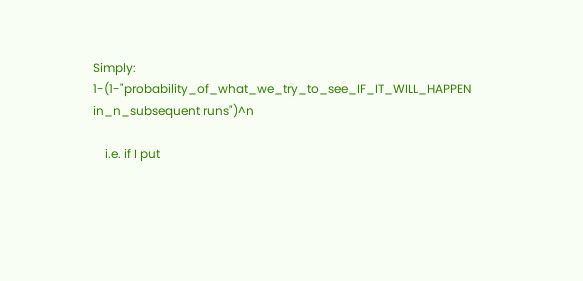Simply: 1-(1-"probability_of_what_we_try_to_see_IF_IT_WILL_HAPPEN in_n_subsequent runs")^n

    i.e. if I put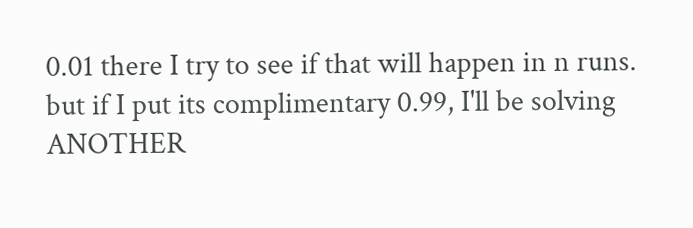0.01 there I try to see if that will happen in n runs. but if I put its complimentary 0.99, I'll be solving ANOTHER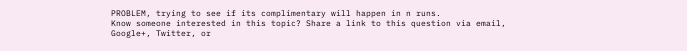PROBLEM, trying to see if its complimentary will happen in n runs.
Know someone interested in this topic? Share a link to this question via email, Google+, Twitter, or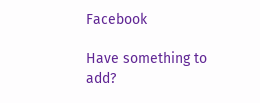Facebook

Have something to add?